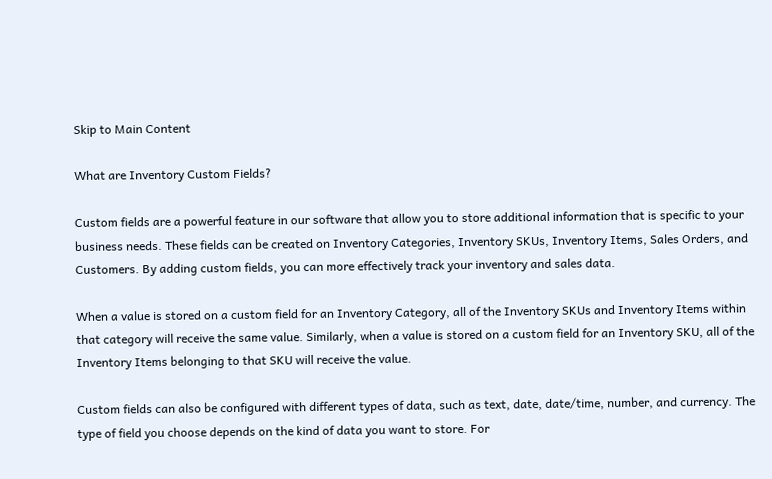Skip to Main Content

What are Inventory Custom Fields?

Custom fields are a powerful feature in our software that allow you to store additional information that is specific to your business needs. These fields can be created on Inventory Categories, Inventory SKUs, Inventory Items, Sales Orders, and Customers. By adding custom fields, you can more effectively track your inventory and sales data.

When a value is stored on a custom field for an Inventory Category, all of the Inventory SKUs and Inventory Items within that category will receive the same value. Similarly, when a value is stored on a custom field for an Inventory SKU, all of the Inventory Items belonging to that SKU will receive the value.

Custom fields can also be configured with different types of data, such as text, date, date/time, number, and currency. The type of field you choose depends on the kind of data you want to store. For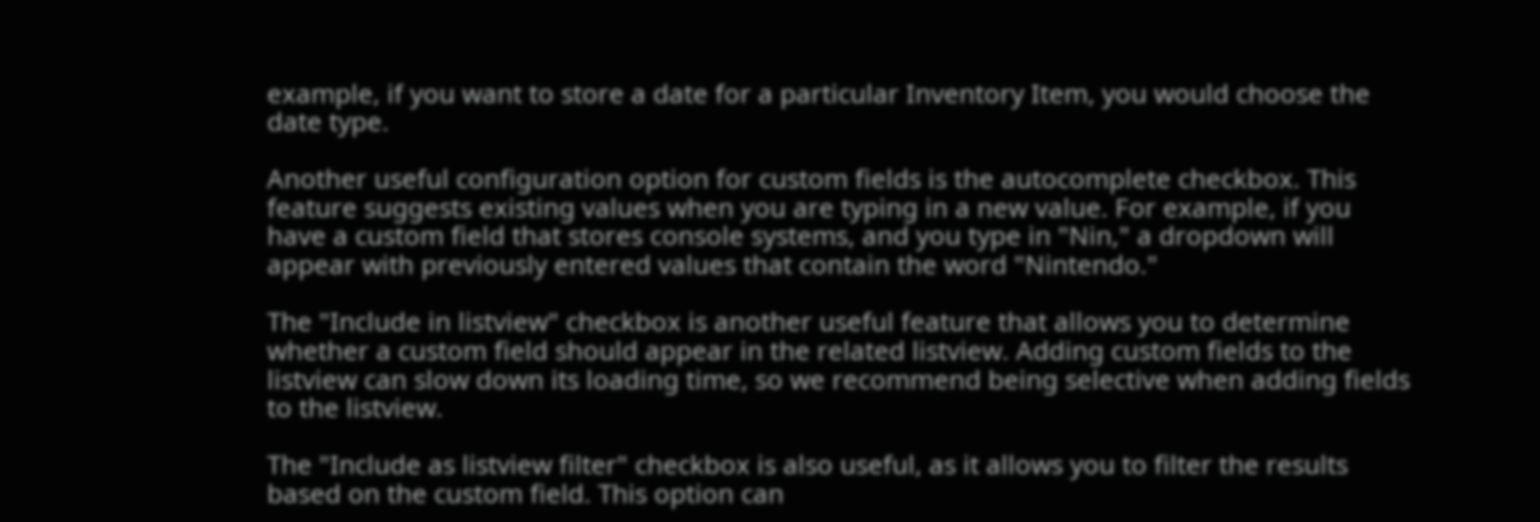example, if you want to store a date for a particular Inventory Item, you would choose the date type.

Another useful configuration option for custom fields is the autocomplete checkbox. This feature suggests existing values when you are typing in a new value. For example, if you have a custom field that stores console systems, and you type in "Nin," a dropdown will appear with previously entered values that contain the word "Nintendo."

The "Include in listview" checkbox is another useful feature that allows you to determine whether a custom field should appear in the related listview. Adding custom fields to the listview can slow down its loading time, so we recommend being selective when adding fields to the listview.

The "Include as listview filter" checkbox is also useful, as it allows you to filter the results based on the custom field. This option can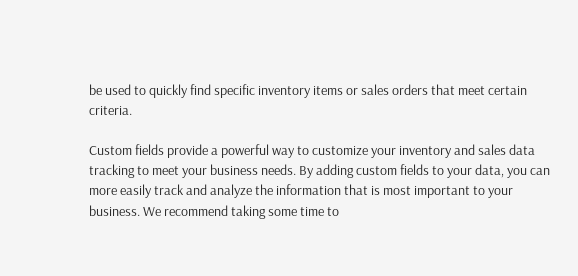be used to quickly find specific inventory items or sales orders that meet certain criteria.

Custom fields provide a powerful way to customize your inventory and sales data tracking to meet your business needs. By adding custom fields to your data, you can more easily track and analyze the information that is most important to your business. We recommend taking some time to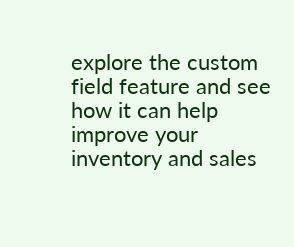explore the custom field feature and see how it can help improve your inventory and sales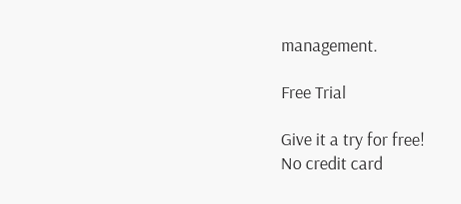management.

Free Trial

Give it a try for free!
No credit card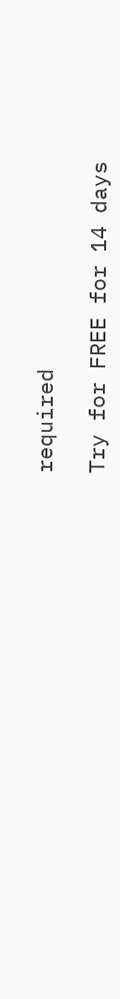required

Try for FREE for 14 days